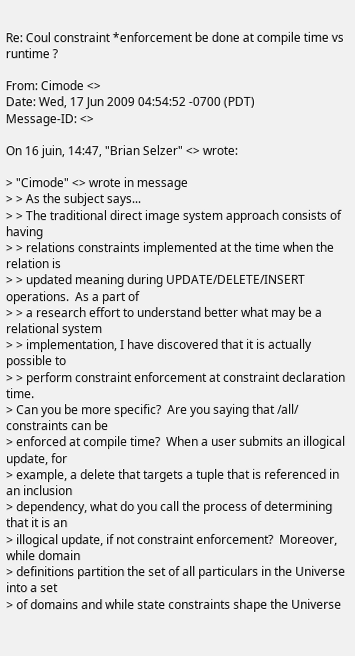Re: Coul constraint *enforcement be done at compile time vs runtime ?

From: Cimode <>
Date: Wed, 17 Jun 2009 04:54:52 -0700 (PDT)
Message-ID: <>

On 16 juin, 14:47, "Brian Selzer" <> wrote:

> "Cimode" <> wrote in message
> > As the subject says...
> > The traditional direct image system approach consists of having
> > relations constraints implemented at the time when the relation is
> > updated meaning during UPDATE/DELETE/INSERT operations.  As a part of
> > a research effort to understand better what may be a relational system
> > implementation, I have discovered that it is actually possible to
> > perform constraint enforcement at constraint declaration time.
> Can you be more specific?  Are you saying that /all/ constraints can be
> enforced at compile time?  When a user submits an illogical update, for
> example, a delete that targets a tuple that is referenced in an inclusion
> dependency, what do you call the process of determining that it is an
> illogical update, if not constraint enforcement?  Moreover, while domain
> definitions partition the set of all particulars in the Universe into a set
> of domains and while state constraints shape the Universe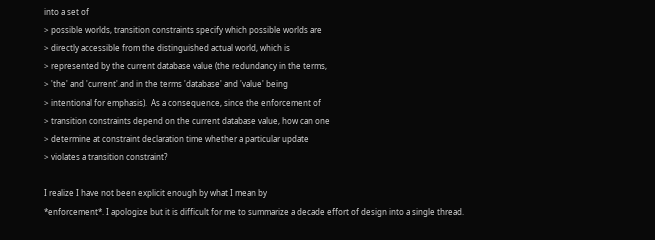into a set of
> possible worlds, transition constraints specify which possible worlds are
> directly accessible from the distinguished actual world, which is
> represented by the current database value (the redundancy in the terms,
> 'the' and 'current'.and in the terms 'database' and 'value' being
> intentional for emphasis).  As a consequence, since the enforcement of
> transition constraints depend on the current database value, how can one
> determine at constraint declaration time whether a particular update
> violates a transition constraint?

I realize I have not been explicit enough by what I mean by
*enforcement*. I apologize but it is difficult for me to summarize a decade effort of design into a single thread.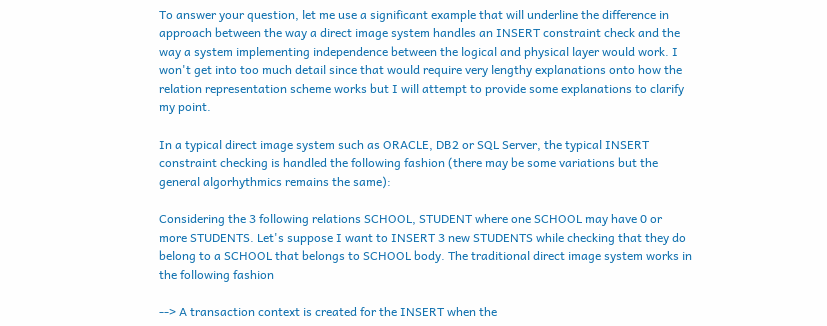To answer your question, let me use a significant example that will underline the difference in approach between the way a direct image system handles an INSERT constraint check and the way a system implementing independence between the logical and physical layer would work. I won't get into too much detail since that would require very lengthy explanations onto how the relation representation scheme works but I will attempt to provide some explanations to clarify my point.

In a typical direct image system such as ORACLE, DB2 or SQL Server, the typical INSERT constraint checking is handled the following fashion (there may be some variations but the general algorhythmics remains the same):

Considering the 3 following relations SCHOOL, STUDENT where one SCHOOL may have 0 or more STUDENTS. Let's suppose I want to INSERT 3 new STUDENTS while checking that they do belong to a SCHOOL that belongs to SCHOOL body. The traditional direct image system works in the following fashion

--> A transaction context is created for the INSERT when the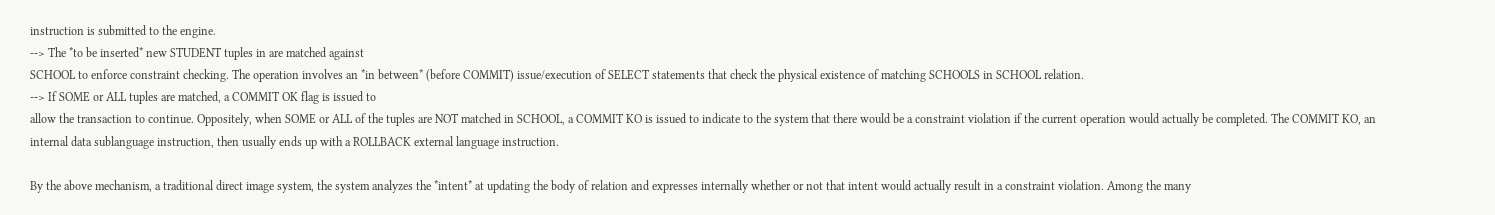instruction is submitted to the engine.
--> The *to be inserted* new STUDENT tuples in are matched against
SCHOOL to enforce constraint checking. The operation involves an *in between* (before COMMIT) issue/execution of SELECT statements that check the physical existence of matching SCHOOLS in SCHOOL relation.
--> If SOME or ALL tuples are matched, a COMMIT OK flag is issued to
allow the transaction to continue. Oppositely, when SOME or ALL of the tuples are NOT matched in SCHOOL, a COMMIT KO is issued to indicate to the system that there would be a constraint violation if the current operation would actually be completed. The COMMIT KO, an internal data sublanguage instruction, then usually ends up with a ROLLBACK external language instruction.

By the above mechanism, a traditional direct image system, the system analyzes the *intent* at updating the body of relation and expresses internally whether or not that intent would actually result in a constraint violation. Among the many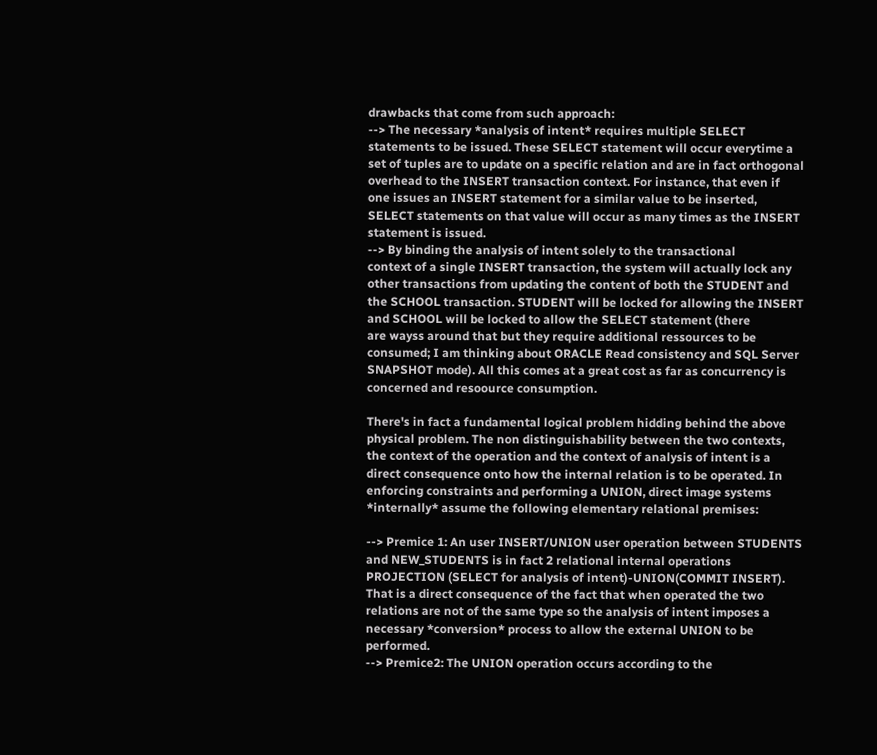drawbacks that come from such approach:
--> The necessary *analysis of intent* requires multiple SELECT
statements to be issued. These SELECT statement will occur everytime a set of tuples are to update on a specific relation and are in fact orthogonal overhead to the INSERT transaction context. For instance, that even if one issues an INSERT statement for a similar value to be inserted, SELECT statements on that value will occur as many times as the INSERT statement is issued.
--> By binding the analysis of intent solely to the transactional
context of a single INSERT transaction, the system will actually lock any other transactions from updating the content of both the STUDENT and the SCHOOL transaction. STUDENT will be locked for allowing the INSERT and SCHOOL will be locked to allow the SELECT statement (there
are wayss around that but they require additional ressources to be consumed; I am thinking about ORACLE Read consistency and SQL Server SNAPSHOT mode). All this comes at a great cost as far as concurrency is concerned and resoource consumption.

There's in fact a fundamental logical problem hidding behind the above physical problem. The non distinguishability between the two contexts, the context of the operation and the context of analysis of intent is a direct consequence onto how the internal relation is to be operated. In enforcing constraints and performing a UNION, direct image systems *internally* assume the following elementary relational premises:

--> Premice 1: An user INSERT/UNION user operation between STUDENTS
and NEW_STUDENTS is in fact 2 relational internal operations PROJECTION (SELECT for analysis of intent)-UNION(COMMIT INSERT). That is a direct consequence of the fact that when operated the two relations are not of the same type so the analysis of intent imposes a necessary *conversion* process to allow the external UNION to be performed.
--> Premice2: The UNION operation occurs according to the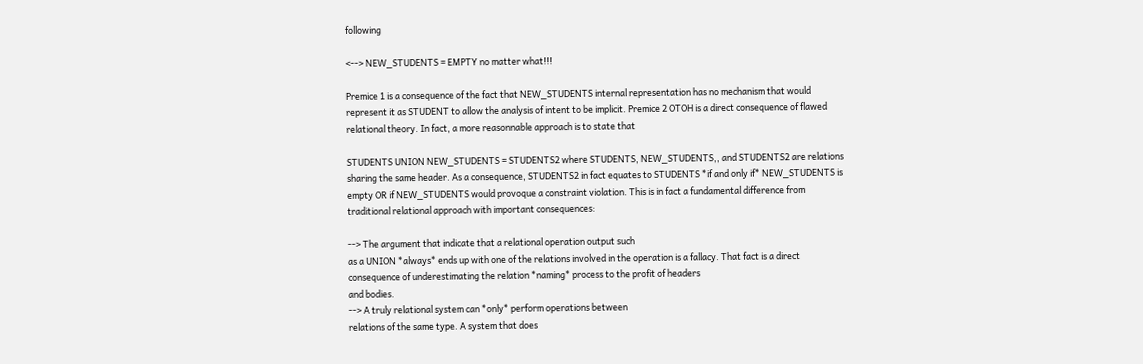following

<--> NEW_STUDENTS = EMPTY no matter what!!!

Premice 1 is a consequence of the fact that NEW_STUDENTS internal representation has no mechanism that would represent it as STUDENT to allow the analysis of intent to be implicit. Premice 2 OTOH is a direct consequence of flawed relational theory. In fact, a more reasonnable approach is to state that

STUDENTS UNION NEW_STUDENTS = STUDENTS2 where STUDENTS, NEW_STUDENTS,, and STUDENTS2 are relations sharing the same header. As a consequence, STUDENTS2 in fact equates to STUDENTS *if and only if* NEW_STUDENTS is empty OR if NEW_STUDENTS would provoque a constraint violation. This is in fact a fundamental difference from traditional relational approach with important consequences:

--> The argument that indicate that a relational operation output such
as a UNION *always* ends up with one of the relations involved in the operation is a fallacy. That fact is a direct consequence of underestimating the relation *naming* process to the profit of headers
and bodies.
--> A truly relational system can *only* perform operations between
relations of the same type. A system that does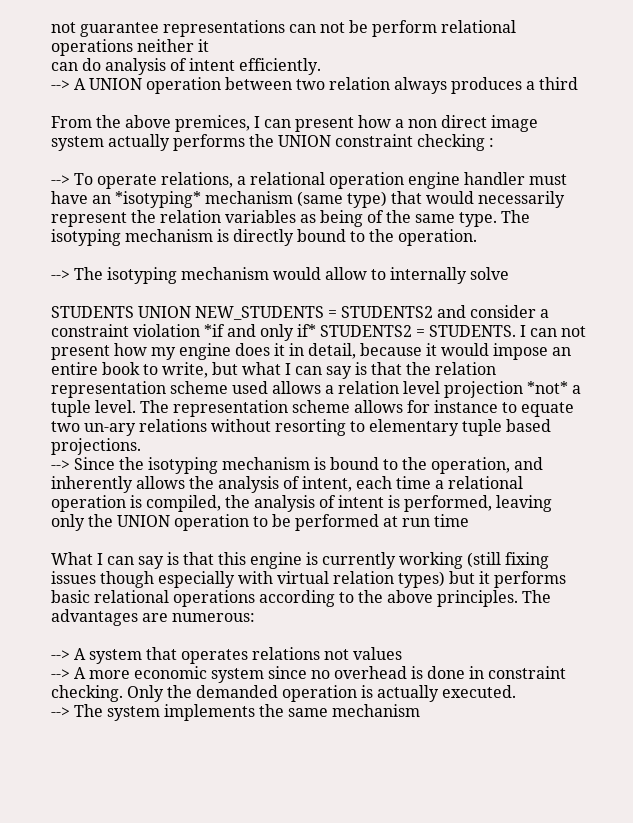not guarantee representations can not be perform relational operations neither it
can do analysis of intent efficiently.
--> A UNION operation between two relation always produces a third

From the above premices, I can present how a non direct image system actually performs the UNION constraint checking :

--> To operate relations, a relational operation engine handler must
have an *isotyping* mechanism (same type) that would necessarily represent the relation variables as being of the same type. The isotyping mechanism is directly bound to the operation.

--> The isotyping mechanism would allow to internally solve

STUDENTS UNION NEW_STUDENTS = STUDENTS2 and consider a constraint violation *if and only if* STUDENTS2 = STUDENTS. I can not present how my engine does it in detail, because it would impose an entire book to write, but what I can say is that the relation representation scheme used allows a relation level projection *not* a tuple level. The representation scheme allows for instance to equate two un-ary relations without resorting to elementary tuple based projections.
--> Since the isotyping mechanism is bound to the operation, and
inherently allows the analysis of intent, each time a relational
operation is compiled, the analysis of intent is performed, leaving only the UNION operation to be performed at run time

What I can say is that this engine is currently working (still fixing issues though especially with virtual relation types) but it performs basic relational operations according to the above principles. The advantages are numerous:

--> A system that operates relations not values
--> A more economic system since no overhead is done in constraint
checking. Only the demanded operation is actually executed.
--> The system implements the same mechanism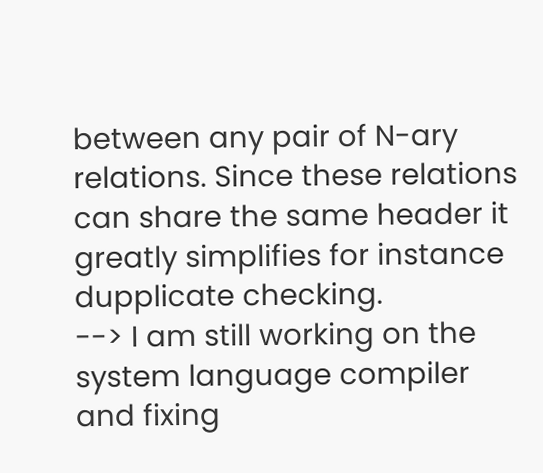between any pair of N-ary
relations. Since these relations can share the same header it greatly simplifies for instance dupplicate checking.
--> I am still working on the system language compiler and fixing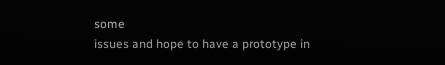some
issues and hope to have a prototype in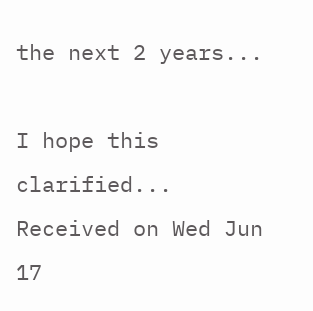the next 2 years...

I hope this clarified... Received on Wed Jun 17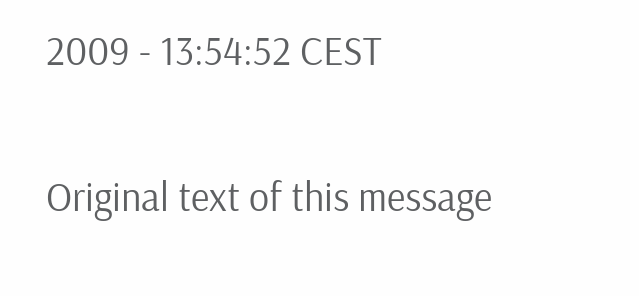2009 - 13:54:52 CEST

Original text of this message